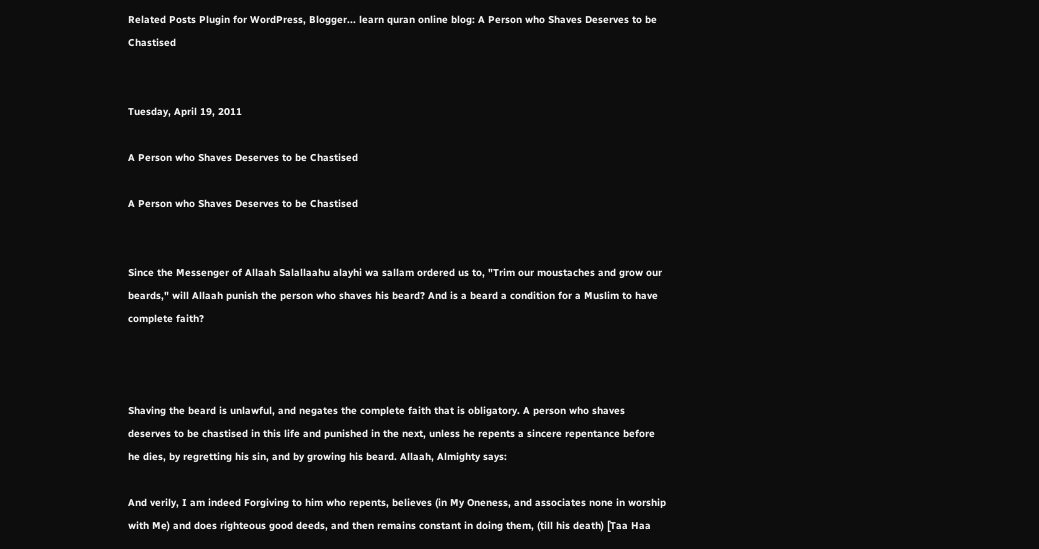Related Posts Plugin for WordPress, Blogger... learn quran online blog: A Person who Shaves Deserves to be Chastised


Tuesday, April 19, 2011

A Person who Shaves Deserves to be Chastised

A Person who Shaves Deserves to be Chastised


Since the Messenger of Allaah Salallaahu alayhi wa sallam ordered us to, "Trim our moustaches and grow our beards," will Allaah punish the person who shaves his beard? And is a beard a condition for a Muslim to have complete faith?



Shaving the beard is unlawful, and negates the complete faith that is obligatory. A person who shaves deserves to be chastised in this life and punished in the next, unless he repents a sincere repentance before he dies, by regretting his sin, and by growing his beard. Allaah, Almighty says:

And verily, I am indeed Forgiving to him who repents, believes (in My Oneness, and associates none in worship with Me) and does righteous good deeds, and then remains constant in doing them, (till his death) [Taa Haa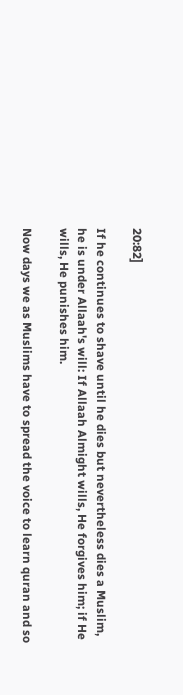20:82]

If he continues to shave until he dies but nevertheless dies a Muslim, he is under Allaah's will: If Allaah Almight wills, He forgives him; if He wills, He punishes him.

Now days we as Muslims have to spread the voice to learn quran and so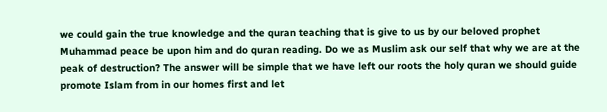we could gain the true knowledge and the quran teaching that is give to us by our beloved prophet Muhammad peace be upon him and do quran reading. Do we as Muslim ask our self that why we are at the peak of destruction? The answer will be simple that we have left our roots the holy quran we should guide promote Islam from in our homes first and let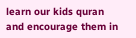learn our kids quran  and encourage them in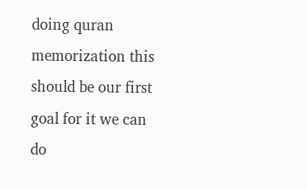doing quran memorization this should be our first goal for it we can do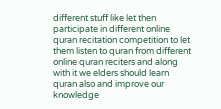different stuff like let then participate in different online quran recitation competition to let them listen to quran from different online quran reciters and along with it we elders should learn quran also and improve our knowledge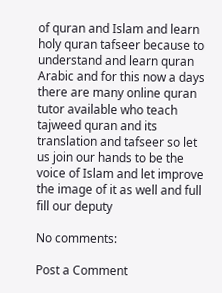of quran and Islam and learn holy quran tafseer because to understand and learn quran Arabic and for this now a days there are many online quran tutor available who teach tajweed quran and its translation and tafseer so let us join our hands to be the voice of Islam and let improve the image of it as well and full fill our deputy

No comments:

Post a Comment